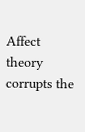Affect theory corrupts the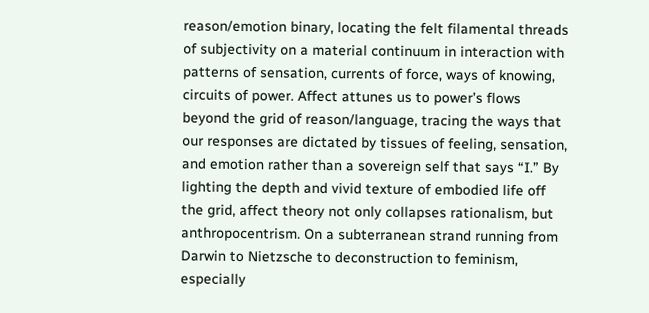reason/emotion binary, locating the felt filamental threads of subjectivity on a material continuum in interaction with patterns of sensation, currents of force, ways of knowing, circuits of power. Affect attunes us to power’s flows beyond the grid of reason/language, tracing the ways that our responses are dictated by tissues of feeling, sensation, and emotion rather than a sovereign self that says “I.” By lighting the depth and vivid texture of embodied life off the grid, affect theory not only collapses rationalism, but anthropocentrism. On a subterranean strand running from Darwin to Nietzsche to deconstruction to feminism, especially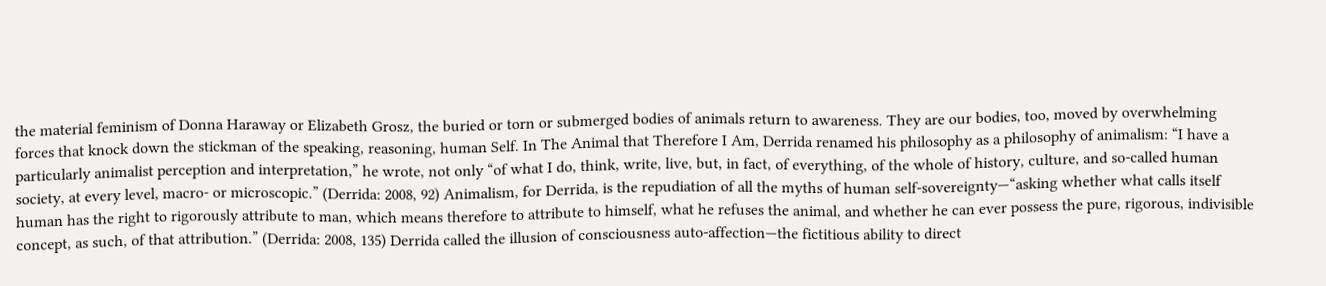the material feminism of Donna Haraway or Elizabeth Grosz, the buried or torn or submerged bodies of animals return to awareness. They are our bodies, too, moved by overwhelming forces that knock down the stickman of the speaking, reasoning, human Self. In The Animal that Therefore I Am, Derrida renamed his philosophy as a philosophy of animalism: “I have a particularly animalist perception and interpretation,” he wrote, not only “of what I do, think, write, live, but, in fact, of everything, of the whole of history, culture, and so-called human society, at every level, macro- or microscopic.” (Derrida: 2008, 92) Animalism, for Derrida, is the repudiation of all the myths of human self-sovereignty—“asking whether what calls itself human has the right to rigorously attribute to man, which means therefore to attribute to himself, what he refuses the animal, and whether he can ever possess the pure, rigorous, indivisible concept, as such, of that attribution.” (Derrida: 2008, 135) Derrida called the illusion of consciousness auto-affection—the fictitious ability to direct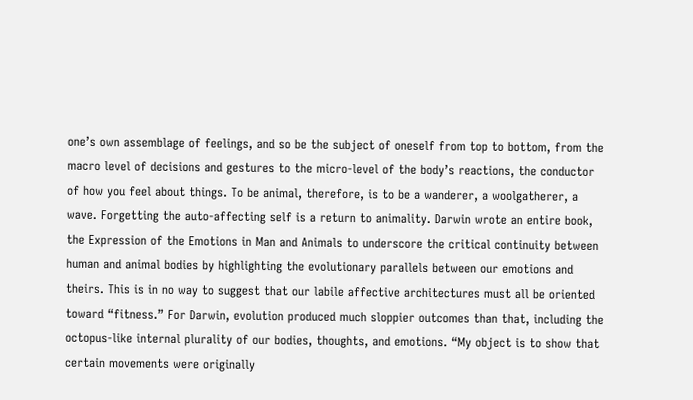one’s own assemblage of feelings, and so be the subject of oneself from top to bottom, from the macro level of decisions and gestures to the micro-level of the body’s reactions, the conductor of how you feel about things. To be animal, therefore, is to be a wanderer, a woolgatherer, a wave. Forgetting the auto-affecting self is a return to animality. Darwin wrote an entire book, the Expression of the Emotions in Man and Animals to underscore the critical continuity between human and animal bodies by highlighting the evolutionary parallels between our emotions and theirs. This is in no way to suggest that our labile affective architectures must all be oriented toward “fitness.” For Darwin, evolution produced much sloppier outcomes than that, including the octopus-like internal plurality of our bodies, thoughts, and emotions. “My object is to show that certain movements were originally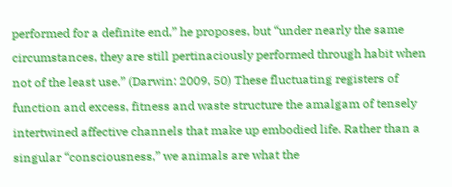performed for a definite end,” he proposes, but “under nearly the same circumstances, they are still pertinaciously performed through habit when not of the least use.” (Darwin: 2009, 50) These fluctuating registers of function and excess, fitness and waste structure the amalgam of tensely intertwined affective channels that make up embodied life. Rather than a singular “consciousness,” we animals are what the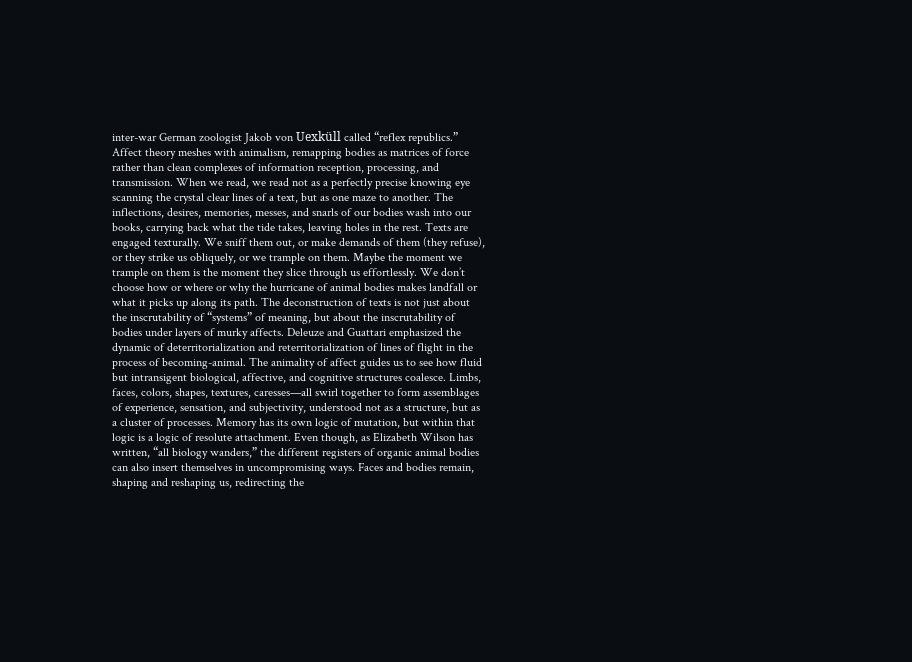inter-war German zoologist Jakob von Uexküll called “reflex republics.” Affect theory meshes with animalism, remapping bodies as matrices of force rather than clean complexes of information reception, processing, and transmission. When we read, we read not as a perfectly precise knowing eye scanning the crystal clear lines of a text, but as one maze to another. The inflections, desires, memories, messes, and snarls of our bodies wash into our books, carrying back what the tide takes, leaving holes in the rest. Texts are engaged texturally. We sniff them out, or make demands of them (they refuse), or they strike us obliquely, or we trample on them. Maybe the moment we trample on them is the moment they slice through us effortlessly. We don’t choose how or where or why the hurricane of animal bodies makes landfall or what it picks up along its path. The deconstruction of texts is not just about the inscrutability of “systems” of meaning, but about the inscrutability of bodies under layers of murky affects. Deleuze and Guattari emphasized the dynamic of deterritorialization and reterritorialization of lines of flight in the process of becoming-animal. The animality of affect guides us to see how fluid but intransigent biological, affective, and cognitive structures coalesce. Limbs, faces, colors, shapes, textures, caresses—all swirl together to form assemblages of experience, sensation, and subjectivity, understood not as a structure, but as a cluster of processes. Memory has its own logic of mutation, but within that logic is a logic of resolute attachment. Even though, as Elizabeth Wilson has written, “all biology wanders,” the different registers of organic animal bodies can also insert themselves in uncompromising ways. Faces and bodies remain, shaping and reshaping us, redirecting the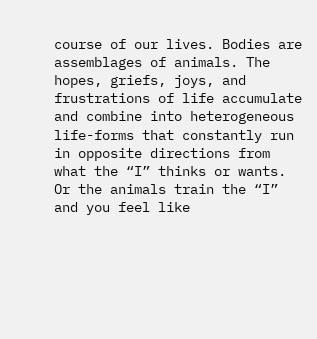course of our lives. Bodies are assemblages of animals. The hopes, griefs, joys, and frustrations of life accumulate and combine into heterogeneous life-forms that constantly run in opposite directions from what the “I” thinks or wants. Or the animals train the “I” and you feel like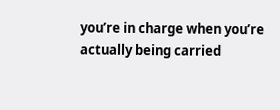you’re in charge when you’re actually being carried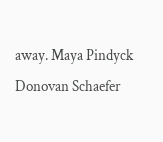away. Maya Pindyck Donovan Schaefer